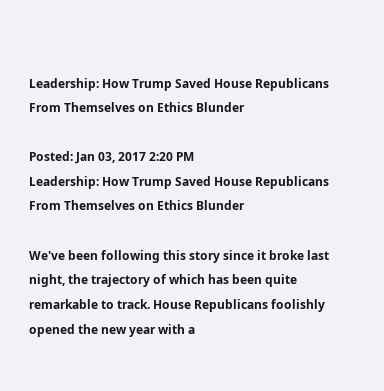Leadership: How Trump Saved House Republicans From Themselves on Ethics Blunder

Posted: Jan 03, 2017 2:20 PM
Leadership: How Trump Saved House Republicans From Themselves on Ethics Blunder

We've been following this story since it broke last night, the trajectory of which has been quite remarkable to track. House Republicans foolishly opened the new year with a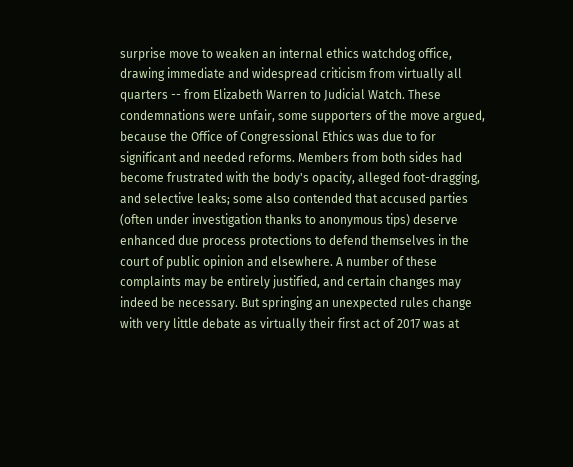surprise move to weaken an internal ethics watchdog office, drawing immediate and widespread criticism from virtually all quarters -- from Elizabeth Warren to Judicial Watch. These condemnations were unfair, some supporters of the move argued, because the Office of Congressional Ethics was due to for significant and needed reforms. Members from both sides had become frustrated with the body's opacity, alleged foot-dragging, and selective leaks; some also contended that accused parties (often under investigation thanks to anonymous tips) deserve enhanced due process protections to defend themselves in the court of public opinion and elsewhere. A number of these complaints may be entirely justified, and certain changes may indeed be necessary. But springing an unexpected rules change with very little debate as virtually their first act of 2017 was at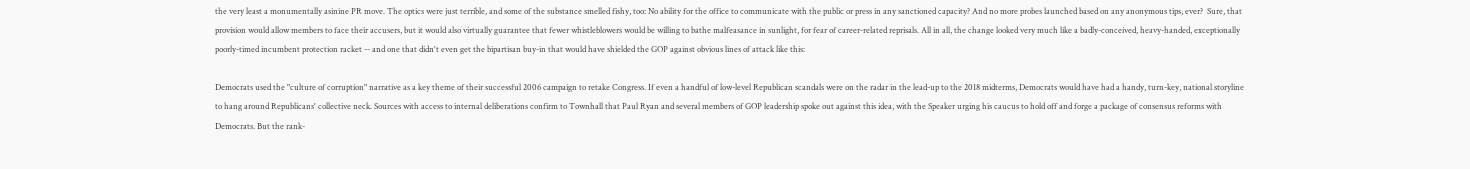the very least a monumentally asinine PR move. The optics were just terrible, and some of the substance smelled fishy, too: No ability for the office to communicate with the public or press in any sanctioned capacity? And no more probes launched based on any anonymous tips, ever?  Sure, that provision would allow members to face their accusers, but it would also virtually guarantee that fewer whistleblowers would be willing to bathe malfeasance in sunlight, for fear of career-related reprisals. All in all, the change looked very much like a badly-conceived, heavy-handed, exceptionally poorly-timed incumbent protection racket -- and one that didn't even get the bipartisan buy-in that would have shielded the GOP against obvious lines of attack like this:

Democrats used the "culture of corruption" narrative as a key theme of their successful 2006 campaign to retake Congress. If even a handful of low-level Republican scandals were on the radar in the lead-up to the 2018 midterms, Democrats would have had a handy, turn-key, national storyline to hang around Republicans' collective neck. Sources with access to internal deliberations confirm to Townhall that Paul Ryan and several members of GOP leadership spoke out against this idea, with the Speaker urging his caucus to hold off and forge a package of consensus reforms with Democrats. But the rank-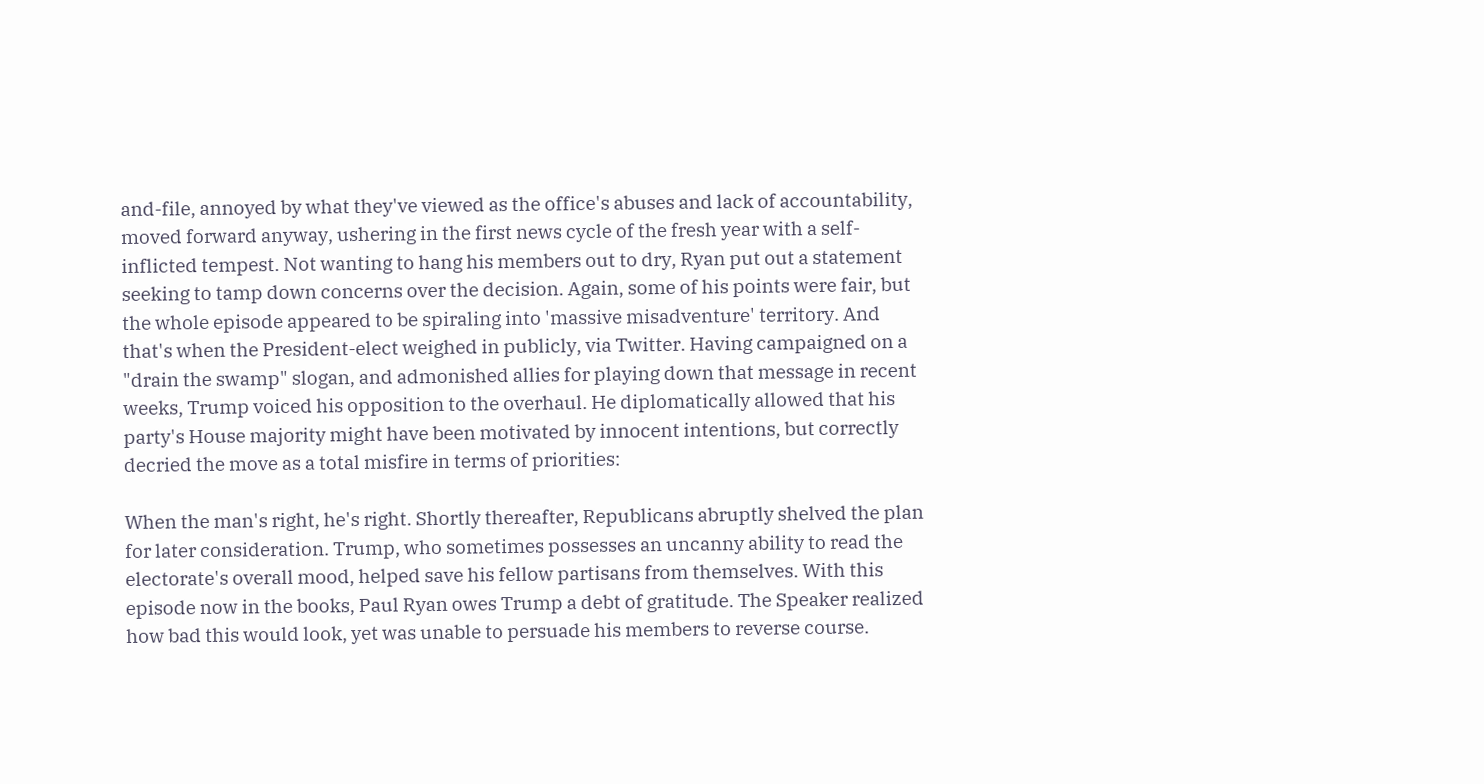and-file, annoyed by what they've viewed as the office's abuses and lack of accountability, moved forward anyway, ushering in the first news cycle of the fresh year with a self-inflicted tempest. Not wanting to hang his members out to dry, Ryan put out a statement seeking to tamp down concerns over the decision. Again, some of his points were fair, but the whole episode appeared to be spiraling into 'massive misadventure' territory. And that's when the President-elect weighed in publicly, via Twitter. Having campaigned on a "drain the swamp" slogan, and admonished allies for playing down that message in recent weeks, Trump voiced his opposition to the overhaul. He diplomatically allowed that his party's House majority might have been motivated by innocent intentions, but correctly decried the move as a total misfire in terms of priorities:

When the man's right, he's right. Shortly thereafter, Republicans abruptly shelved the plan for later consideration. Trump, who sometimes possesses an uncanny ability to read the electorate's overall mood, helped save his fellow partisans from themselves. With this episode now in the books, Paul Ryan owes Trump a debt of gratitude. The Speaker realized how bad this would look, yet was unable to persuade his members to reverse course.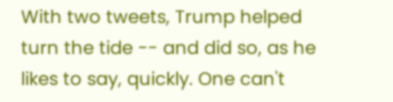With two tweets, Trump helped turn the tide -- and did so, as he likes to say, quickly. One can't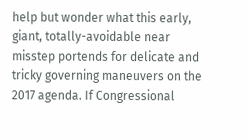help but wonder what this early, giant, totally-avoidable near misstep portends for delicate and tricky governing maneuvers on the 2017 agenda. If Congressional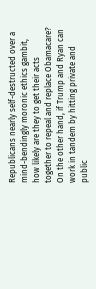Republicans nearly self-destructed over a mind-bendingly moronic ethics gambit, how likely are they to get their acts together to repeal and replace Obamacare? On the other hand, if Trump and Ryan can work in tandem by hitting private and public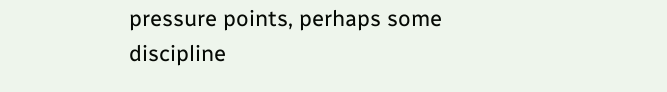pressure points, perhaps some discipline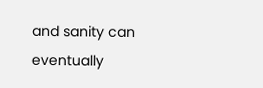and sanity can eventually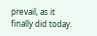prevail, as it finally did today.